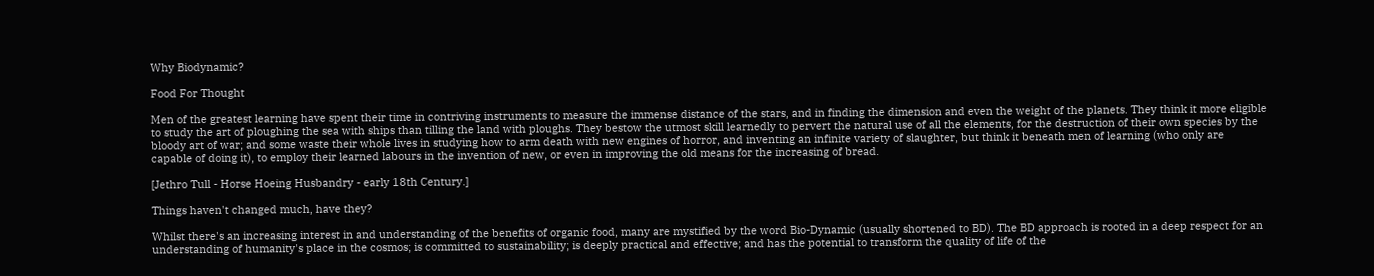Why Biodynamic?

Food For Thought

Men of the greatest learning have spent their time in contriving instruments to measure the immense distance of the stars, and in finding the dimension and even the weight of the planets. They think it more eligible to study the art of ploughing the sea with ships than tilling the land with ploughs. They bestow the utmost skill learnedly to pervert the natural use of all the elements, for the destruction of their own species by the bloody art of war; and some waste their whole lives in studying how to arm death with new engines of horror, and inventing an infinite variety of slaughter, but think it beneath men of learning (who only are capable of doing it), to employ their learned labours in the invention of new, or even in improving the old means for the increasing of bread.

[Jethro Tull - Horse Hoeing Husbandry - early 18th Century.]

Things haven't changed much, have they?

Whilst there's an increasing interest in and understanding of the benefits of organic food, many are mystified by the word Bio-Dynamic (usually shortened to BD). The BD approach is rooted in a deep respect for an understanding of humanity's place in the cosmos; is committed to sustainability; is deeply practical and effective; and has the potential to transform the quality of life of the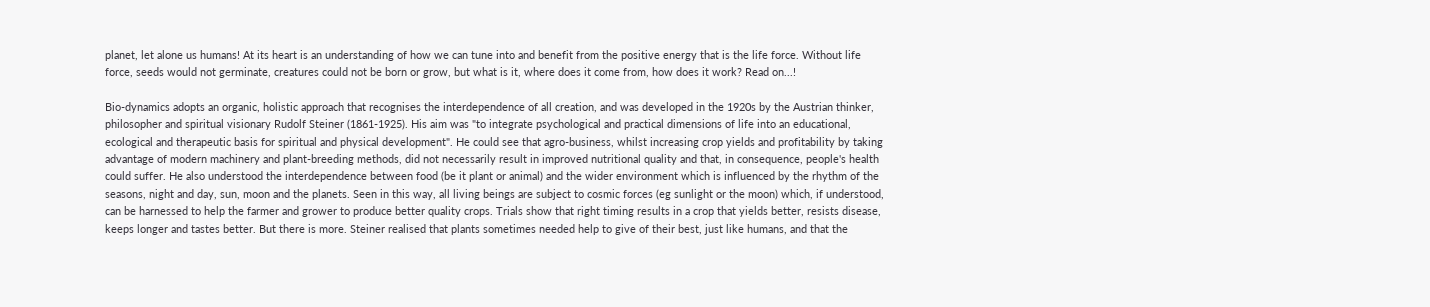planet, let alone us humans! At its heart is an understanding of how we can tune into and benefit from the positive energy that is the life force. Without life force, seeds would not germinate, creatures could not be born or grow, but what is it, where does it come from, how does it work? Read on...!

Bio-dynamics adopts an organic, holistic approach that recognises the interdependence of all creation, and was developed in the 1920s by the Austrian thinker, philosopher and spiritual visionary Rudolf Steiner (1861-1925). His aim was "to integrate psychological and practical dimensions of life into an educational, ecological and therapeutic basis for spiritual and physical development". He could see that agro-business, whilst increasing crop yields and profitability by taking advantage of modern machinery and plant-breeding methods, did not necessarily result in improved nutritional quality and that, in consequence, people's health could suffer. He also understood the interdependence between food (be it plant or animal) and the wider environment which is influenced by the rhythm of the seasons, night and day, sun, moon and the planets. Seen in this way, all living beings are subject to cosmic forces (eg sunlight or the moon) which, if understood, can be harnessed to help the farmer and grower to produce better quality crops. Trials show that right timing results in a crop that yields better, resists disease, keeps longer and tastes better. But there is more. Steiner realised that plants sometimes needed help to give of their best, just like humans, and that the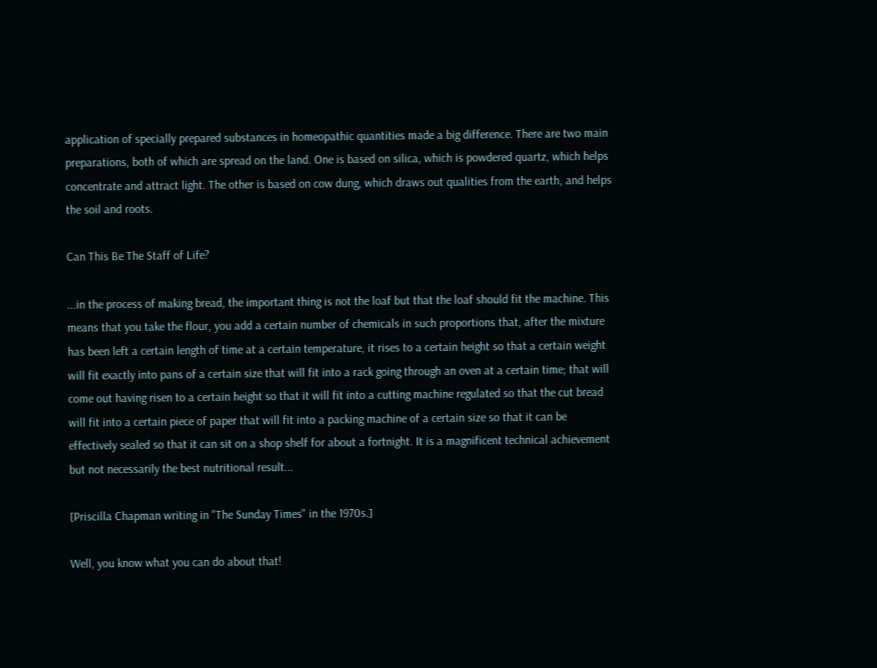application of specially prepared substances in homeopathic quantities made a big difference. There are two main preparations, both of which are spread on the land. One is based on silica, which is powdered quartz, which helps concentrate and attract light. The other is based on cow dung, which draws out qualities from the earth, and helps the soil and roots.

Can This Be The Staff of Life?

...in the process of making bread, the important thing is not the loaf but that the loaf should fit the machine. This means that you take the flour, you add a certain number of chemicals in such proportions that, after the mixture has been left a certain length of time at a certain temperature, it rises to a certain height so that a certain weight will fit exactly into pans of a certain size that will fit into a rack going through an oven at a certain time; that will come out having risen to a certain height so that it will fit into a cutting machine regulated so that the cut bread will fit into a certain piece of paper that will fit into a packing machine of a certain size so that it can be effectively sealed so that it can sit on a shop shelf for about a fortnight. It is a magnificent technical achievement but not necessarily the best nutritional result...

[Priscilla Chapman writing in "The Sunday Times" in the 1970s.]

Well, you know what you can do about that!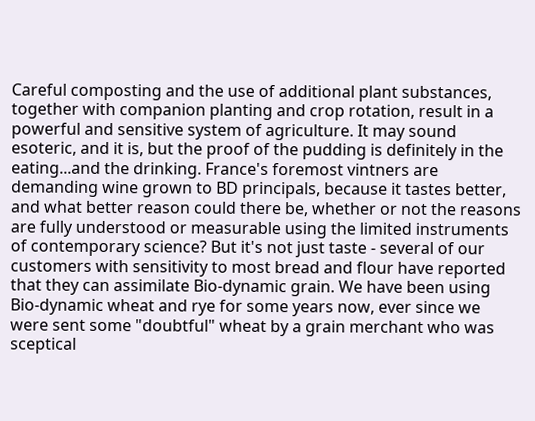Careful composting and the use of additional plant substances, together with companion planting and crop rotation, result in a powerful and sensitive system of agriculture. It may sound esoteric, and it is, but the proof of the pudding is definitely in the eating...and the drinking. France's foremost vintners are demanding wine grown to BD principals, because it tastes better, and what better reason could there be, whether or not the reasons are fully understood or measurable using the limited instruments of contemporary science? But it's not just taste - several of our customers with sensitivity to most bread and flour have reported that they can assimilate Bio-dynamic grain. We have been using Bio-dynamic wheat and rye for some years now, ever since we were sent some "doubtful" wheat by a grain merchant who was sceptical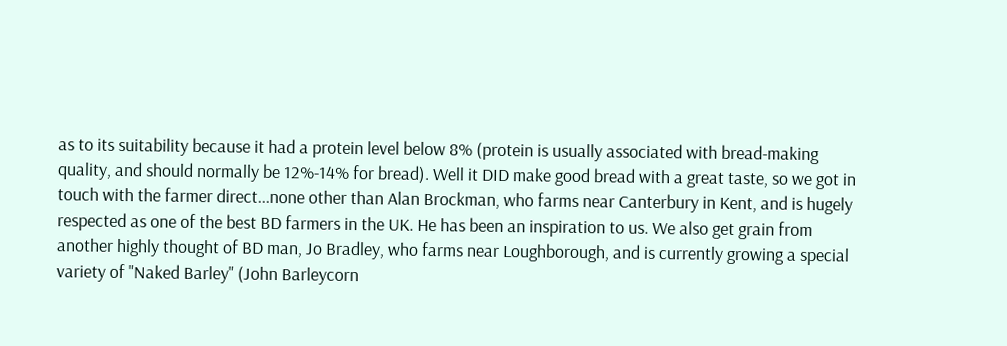as to its suitability because it had a protein level below 8% (protein is usually associated with bread-making quality, and should normally be 12%-14% for bread). Well it DID make good bread with a great taste, so we got in touch with the farmer direct...none other than Alan Brockman, who farms near Canterbury in Kent, and is hugely respected as one of the best BD farmers in the UK. He has been an inspiration to us. We also get grain from another highly thought of BD man, Jo Bradley, who farms near Loughborough, and is currently growing a special variety of "Naked Barley" (John Barleycorn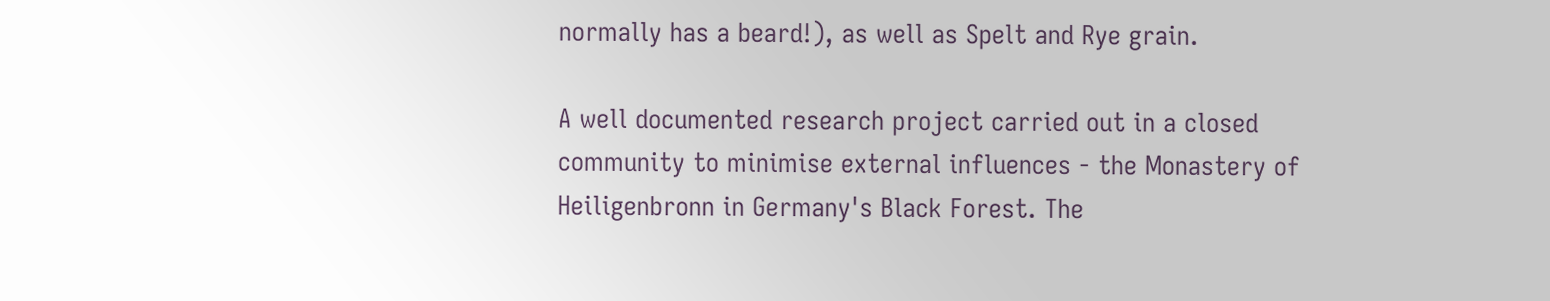normally has a beard!), as well as Spelt and Rye grain.

A well documented research project carried out in a closed community to minimise external influences - the Monastery of Heiligenbronn in Germany's Black Forest. The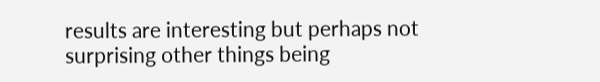results are interesting but perhaps not surprising other things being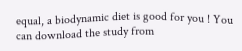equal, a biodynamic diet is good for you ! You can download the study from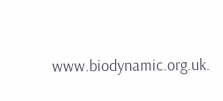www.biodynamic.org.uk.